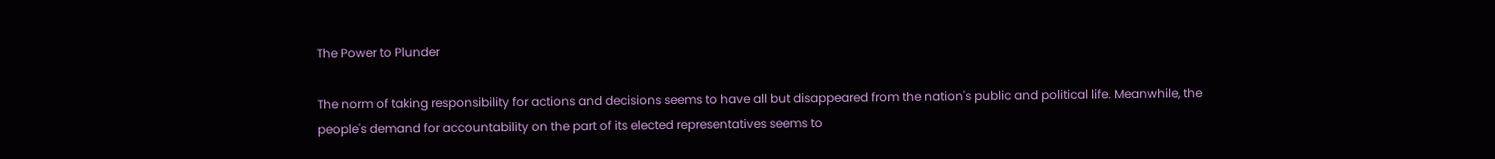The Power to Plunder

The norm of taking responsibility for actions and decisions seems to have all but disappeared from the nation's public and political life. Meanwhile, the people's demand for accountability on the part of its elected representatives seems to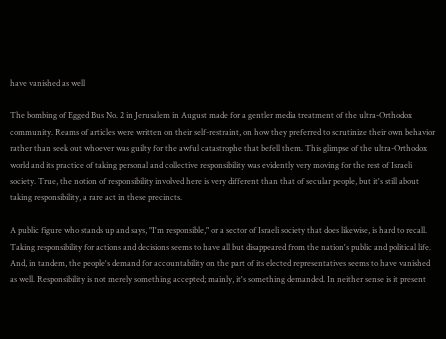have vanished as well

The bombing of Egged Bus No. 2 in Jerusalem in August made for a gentler media treatment of the ultra-Orthodox community. Reams of articles were written on their self-restraint, on how they preferred to scrutinize their own behavior rather than seek out whoever was guilty for the awful catastrophe that befell them. This glimpse of the ultra-Orthodox world and its practice of taking personal and collective responsibility was evidently very moving for the rest of Israeli society. True, the notion of responsibility involved here is very different than that of secular people, but it's still about taking responsibility, a rare act in these precincts.

A public figure who stands up and says, "I'm responsible," or a sector of Israeli society that does likewise, is hard to recall. Taking responsibility for actions and decisions seems to have all but disappeared from the nation's public and political life. And, in tandem, the people's demand for accountability on the part of its elected representatives seems to have vanished as well. Responsibility is not merely something accepted; mainly, it's something demanded. In neither sense is it present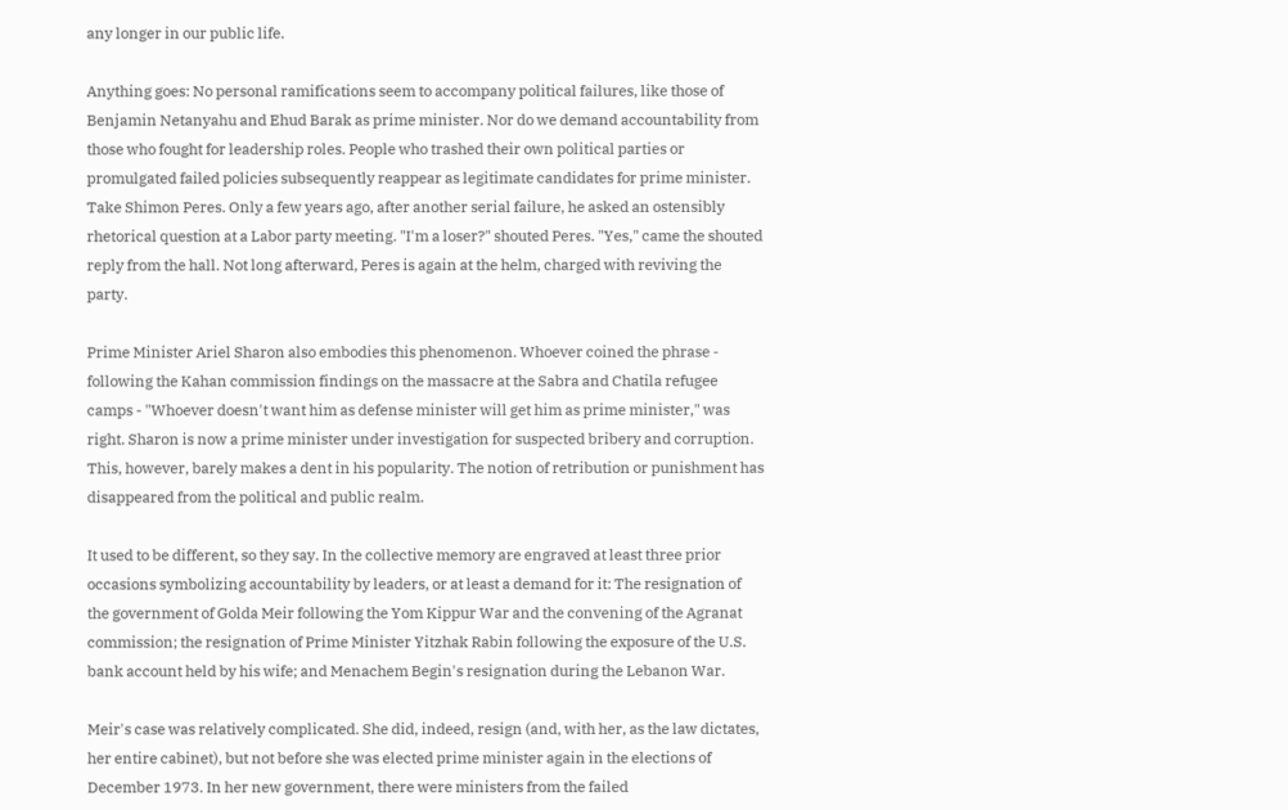any longer in our public life.

Anything goes: No personal ramifications seem to accompany political failures, like those of Benjamin Netanyahu and Ehud Barak as prime minister. Nor do we demand accountability from those who fought for leadership roles. People who trashed their own political parties or promulgated failed policies subsequently reappear as legitimate candidates for prime minister. Take Shimon Peres. Only a few years ago, after another serial failure, he asked an ostensibly rhetorical question at a Labor party meeting. "I'm a loser?" shouted Peres. "Yes," came the shouted reply from the hall. Not long afterward, Peres is again at the helm, charged with reviving the party.

Prime Minister Ariel Sharon also embodies this phenomenon. Whoever coined the phrase - following the Kahan commission findings on the massacre at the Sabra and Chatila refugee camps - "Whoever doesn't want him as defense minister will get him as prime minister," was right. Sharon is now a prime minister under investigation for suspected bribery and corruption. This, however, barely makes a dent in his popularity. The notion of retribution or punishment has disappeared from the political and public realm.

It used to be different, so they say. In the collective memory are engraved at least three prior occasions symbolizing accountability by leaders, or at least a demand for it: The resignation of the government of Golda Meir following the Yom Kippur War and the convening of the Agranat commission; the resignation of Prime Minister Yitzhak Rabin following the exposure of the U.S. bank account held by his wife; and Menachem Begin's resignation during the Lebanon War.

Meir's case was relatively complicated. She did, indeed, resign (and, with her, as the law dictates, her entire cabinet), but not before she was elected prime minister again in the elections of December 1973. In her new government, there were ministers from the failed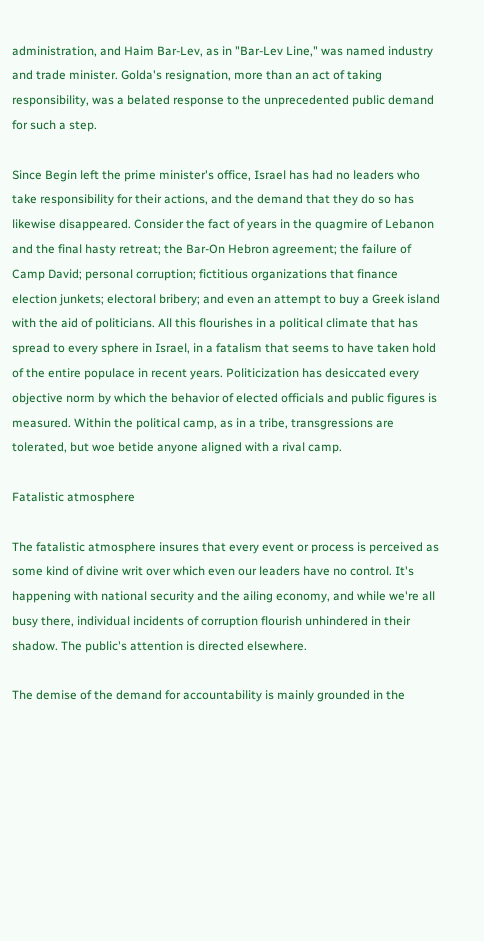administration, and Haim Bar-Lev, as in "Bar-Lev Line," was named industry and trade minister. Golda's resignation, more than an act of taking responsibility, was a belated response to the unprecedented public demand for such a step.

Since Begin left the prime minister's office, Israel has had no leaders who take responsibility for their actions, and the demand that they do so has likewise disappeared. Consider the fact of years in the quagmire of Lebanon and the final hasty retreat; the Bar-On Hebron agreement; the failure of Camp David; personal corruption; fictitious organizations that finance election junkets; electoral bribery; and even an attempt to buy a Greek island with the aid of politicians. All this flourishes in a political climate that has spread to every sphere in Israel, in a fatalism that seems to have taken hold of the entire populace in recent years. Politicization has desiccated every objective norm by which the behavior of elected officials and public figures is measured. Within the political camp, as in a tribe, transgressions are tolerated, but woe betide anyone aligned with a rival camp.

Fatalistic atmosphere

The fatalistic atmosphere insures that every event or process is perceived as some kind of divine writ over which even our leaders have no control. It's happening with national security and the ailing economy, and while we're all busy there, individual incidents of corruption flourish unhindered in their shadow. The public's attention is directed elsewhere.

The demise of the demand for accountability is mainly grounded in the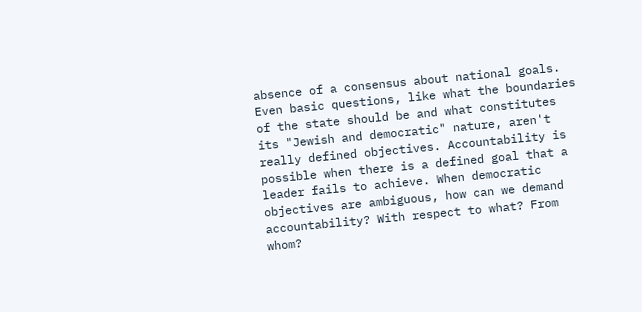absence of a consensus about national goals. Even basic questions, like what the boundaries of the state should be and what constitutes its "Jewish and democratic" nature, aren't really defined objectives. Accountability is possible when there is a defined goal that a leader fails to achieve. When democratic objectives are ambiguous, how can we demand accountability? With respect to what? From whom?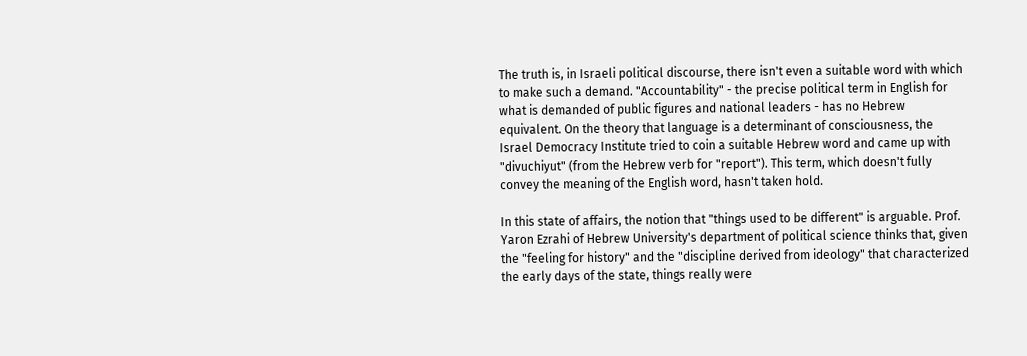The truth is, in Israeli political discourse, there isn't even a suitable word with which to make such a demand. "Accountability" - the precise political term in English for what is demanded of public figures and national leaders - has no Hebrew equivalent. On the theory that language is a determinant of consciousness, the Israel Democracy Institute tried to coin a suitable Hebrew word and came up with "divuchiyut" (from the Hebrew verb for "report"). This term, which doesn't fully convey the meaning of the English word, hasn't taken hold.

In this state of affairs, the notion that "things used to be different" is arguable. Prof. Yaron Ezrahi of Hebrew University's department of political science thinks that, given the "feeling for history" and the "discipline derived from ideology" that characterized the early days of the state, things really were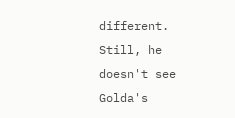different. Still, he doesn't see Golda's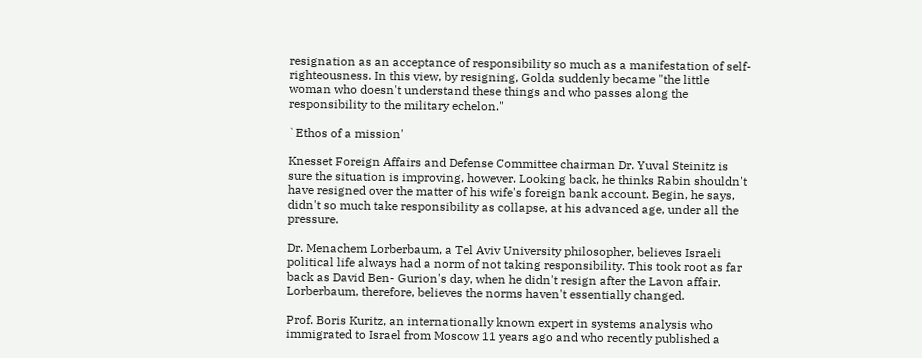resignation as an acceptance of responsibility so much as a manifestation of self-righteousness. In this view, by resigning, Golda suddenly became "the little woman who doesn't understand these things and who passes along the responsibility to the military echelon."

`Ethos of a mission'

Knesset Foreign Affairs and Defense Committee chairman Dr. Yuval Steinitz is sure the situation is improving, however. Looking back, he thinks Rabin shouldn't have resigned over the matter of his wife's foreign bank account. Begin, he says, didn't so much take responsibility as collapse, at his advanced age, under all the pressure.

Dr. Menachem Lorberbaum, a Tel Aviv University philosopher, believes Israeli political life always had a norm of not taking responsibility. This took root as far back as David Ben- Gurion's day, when he didn't resign after the Lavon affair. Lorberbaum, therefore, believes the norms haven't essentially changed.

Prof. Boris Kuritz, an internationally known expert in systems analysis who immigrated to Israel from Moscow 11 years ago and who recently published a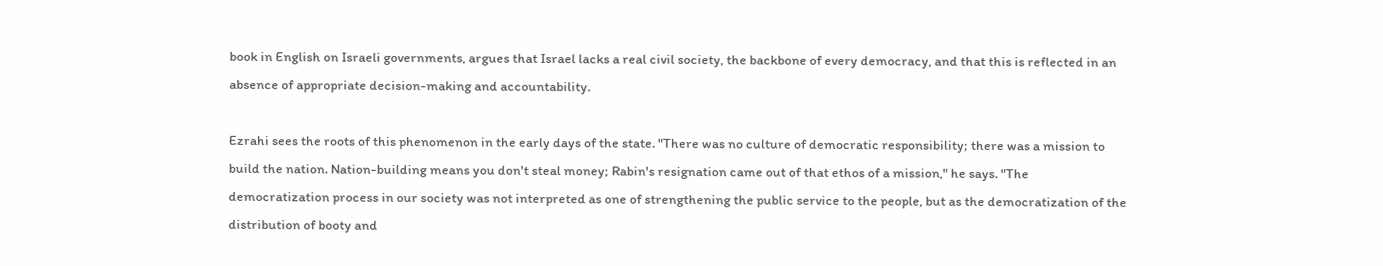book in English on Israeli governments, argues that Israel lacks a real civil society, the backbone of every democracy, and that this is reflected in an absence of appropriate decision-making and accountability.

Ezrahi sees the roots of this phenomenon in the early days of the state. "There was no culture of democratic responsibility; there was a mission to build the nation. Nation-building means you don't steal money; Rabin's resignation came out of that ethos of a mission," he says. "The democratization process in our society was not interpreted as one of strengthening the public service to the people, but as the democratization of the distribution of booty and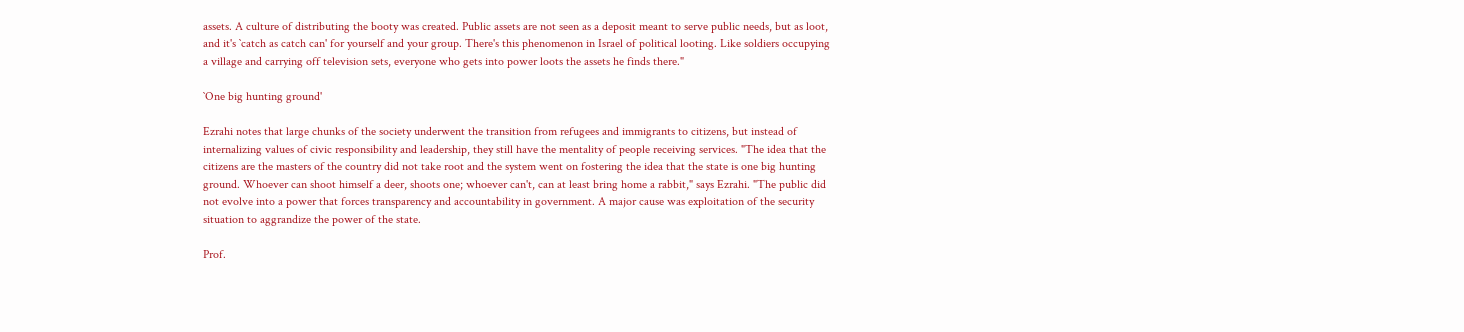assets. A culture of distributing the booty was created. Public assets are not seen as a deposit meant to serve public needs, but as loot, and it's `catch as catch can' for yourself and your group. There's this phenomenon in Israel of political looting. Like soldiers occupying a village and carrying off television sets, everyone who gets into power loots the assets he finds there."

`One big hunting ground'

Ezrahi notes that large chunks of the society underwent the transition from refugees and immigrants to citizens, but instead of internalizing values of civic responsibility and leadership, they still have the mentality of people receiving services. "The idea that the citizens are the masters of the country did not take root and the system went on fostering the idea that the state is one big hunting ground. Whoever can shoot himself a deer, shoots one; whoever can't, can at least bring home a rabbit," says Ezrahi. "The public did not evolve into a power that forces transparency and accountability in government. A major cause was exploitation of the security situation to aggrandize the power of the state.

Prof.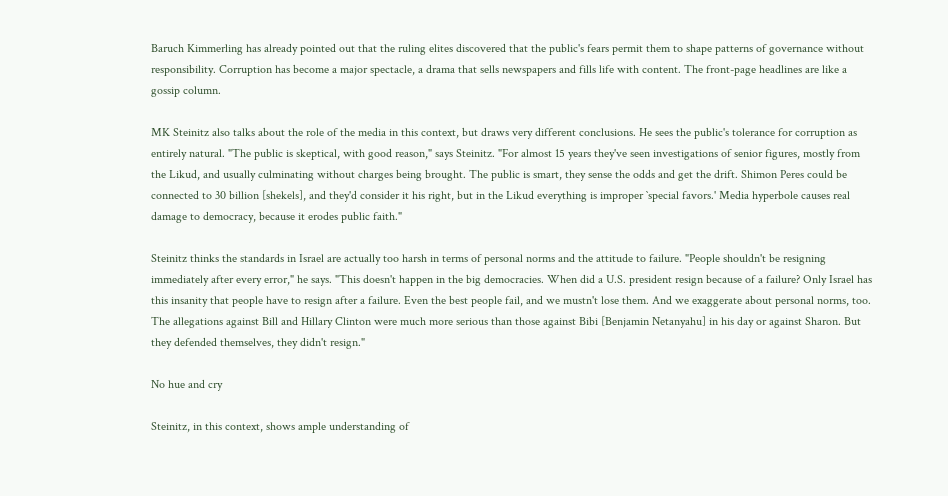Baruch Kimmerling has already pointed out that the ruling elites discovered that the public's fears permit them to shape patterns of governance without responsibility. Corruption has become a major spectacle, a drama that sells newspapers and fills life with content. The front-page headlines are like a gossip column.

MK Steinitz also talks about the role of the media in this context, but draws very different conclusions. He sees the public's tolerance for corruption as entirely natural. "The public is skeptical, with good reason," says Steinitz. "For almost 15 years they've seen investigations of senior figures, mostly from the Likud, and usually culminating without charges being brought. The public is smart, they sense the odds and get the drift. Shimon Peres could be connected to 30 billion [shekels], and they'd consider it his right, but in the Likud everything is improper `special favors.' Media hyperbole causes real damage to democracy, because it erodes public faith."

Steinitz thinks the standards in Israel are actually too harsh in terms of personal norms and the attitude to failure. "People shouldn't be resigning immediately after every error," he says. "This doesn't happen in the big democracies. When did a U.S. president resign because of a failure? Only Israel has this insanity that people have to resign after a failure. Even the best people fail, and we mustn't lose them. And we exaggerate about personal norms, too. The allegations against Bill and Hillary Clinton were much more serious than those against Bibi [Benjamin Netanyahu] in his day or against Sharon. But they defended themselves, they didn't resign."

No hue and cry

Steinitz, in this context, shows ample understanding of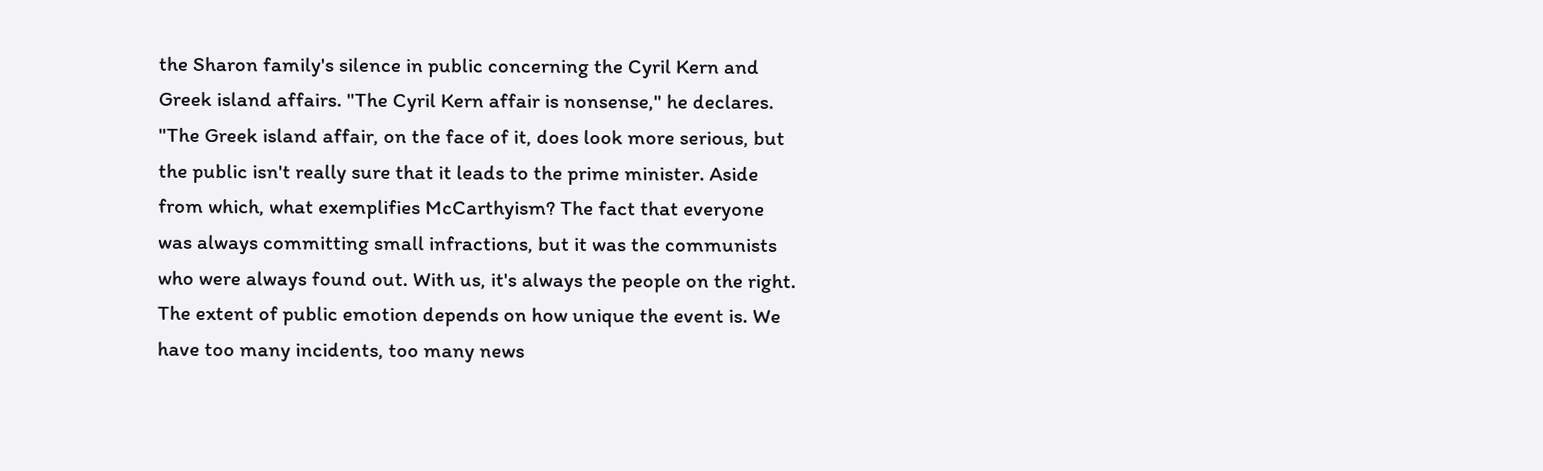the Sharon family's silence in public concerning the Cyril Kern and Greek island affairs. "The Cyril Kern affair is nonsense," he declares. "The Greek island affair, on the face of it, does look more serious, but the public isn't really sure that it leads to the prime minister. Aside from which, what exemplifies McCarthyism? The fact that everyone was always committing small infractions, but it was the communists who were always found out. With us, it's always the people on the right. The extent of public emotion depends on how unique the event is. We have too many incidents, too many news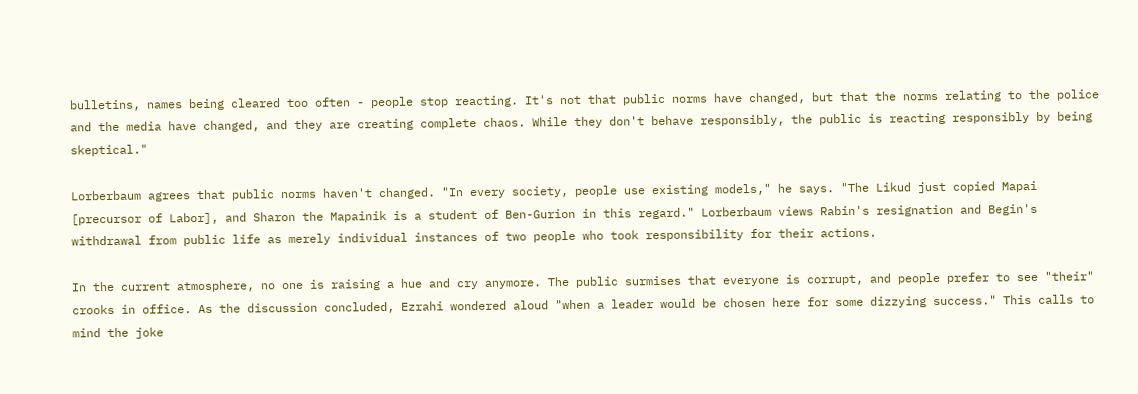bulletins, names being cleared too often - people stop reacting. It's not that public norms have changed, but that the norms relating to the police and the media have changed, and they are creating complete chaos. While they don't behave responsibly, the public is reacting responsibly by being skeptical."

Lorberbaum agrees that public norms haven't changed. "In every society, people use existing models," he says. "The Likud just copied Mapai [precursor of Labor], and Sharon the Mapainik is a student of Ben-Gurion in this regard." Lorberbaum views Rabin's resignation and Begin's withdrawal from public life as merely individual instances of two people who took responsibility for their actions.

In the current atmosphere, no one is raising a hue and cry anymore. The public surmises that everyone is corrupt, and people prefer to see "their" crooks in office. As the discussion concluded, Ezrahi wondered aloud "when a leader would be chosen here for some dizzying success." This calls to mind the joke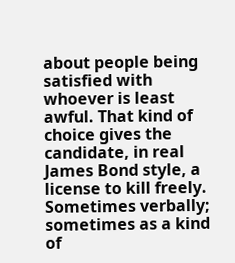about people being satisfied with whoever is least awful. That kind of choice gives the candidate, in real James Bond style, a license to kill freely. Sometimes verbally; sometimes as a kind of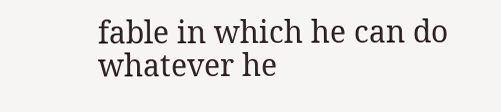fable in which he can do whatever he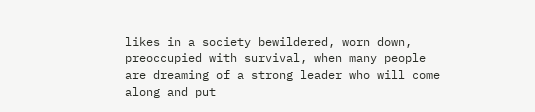likes in a society bewildered, worn down, preoccupied with survival, when many people are dreaming of a strong leader who will come along and put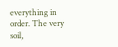everything in order. The very soil,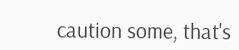caution some, that's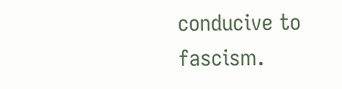conducive to fascism.